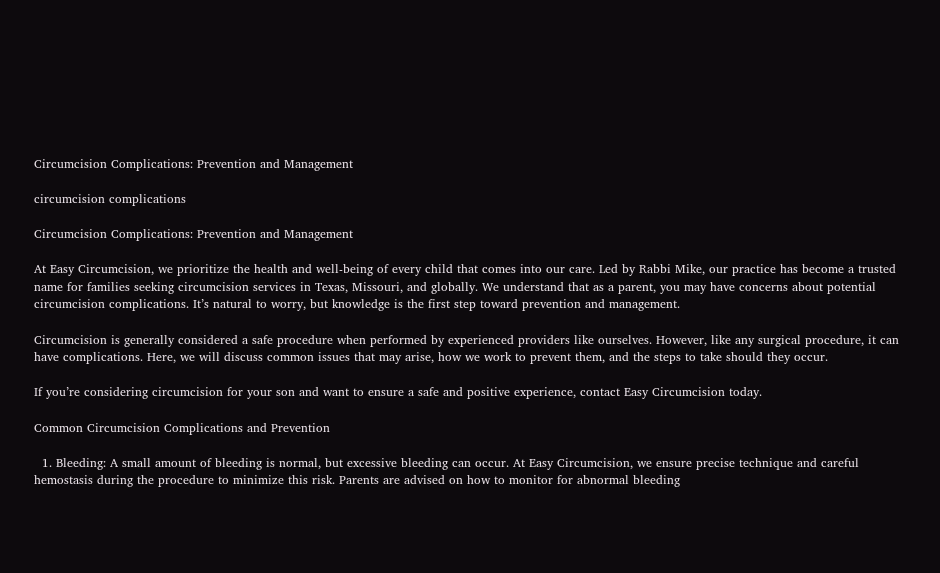Circumcision Complications: Prevention and Management

circumcision complications

Circumcision Complications: Prevention and Management

At Easy Circumcision, we prioritize the health and well-being of every child that comes into our care. Led by Rabbi Mike, our practice has become a trusted name for families seeking circumcision services in Texas, Missouri, and globally. We understand that as a parent, you may have concerns about potential circumcision complications. It’s natural to worry, but knowledge is the first step toward prevention and management.

Circumcision is generally considered a safe procedure when performed by experienced providers like ourselves. However, like any surgical procedure, it can have complications. Here, we will discuss common issues that may arise, how we work to prevent them, and the steps to take should they occur.

If you’re considering circumcision for your son and want to ensure a safe and positive experience, contact Easy Circumcision today.

Common Circumcision Complications and Prevention

  1. Bleeding: A small amount of bleeding is normal, but excessive bleeding can occur. At Easy Circumcision, we ensure precise technique and careful hemostasis during the procedure to minimize this risk. Parents are advised on how to monitor for abnormal bleeding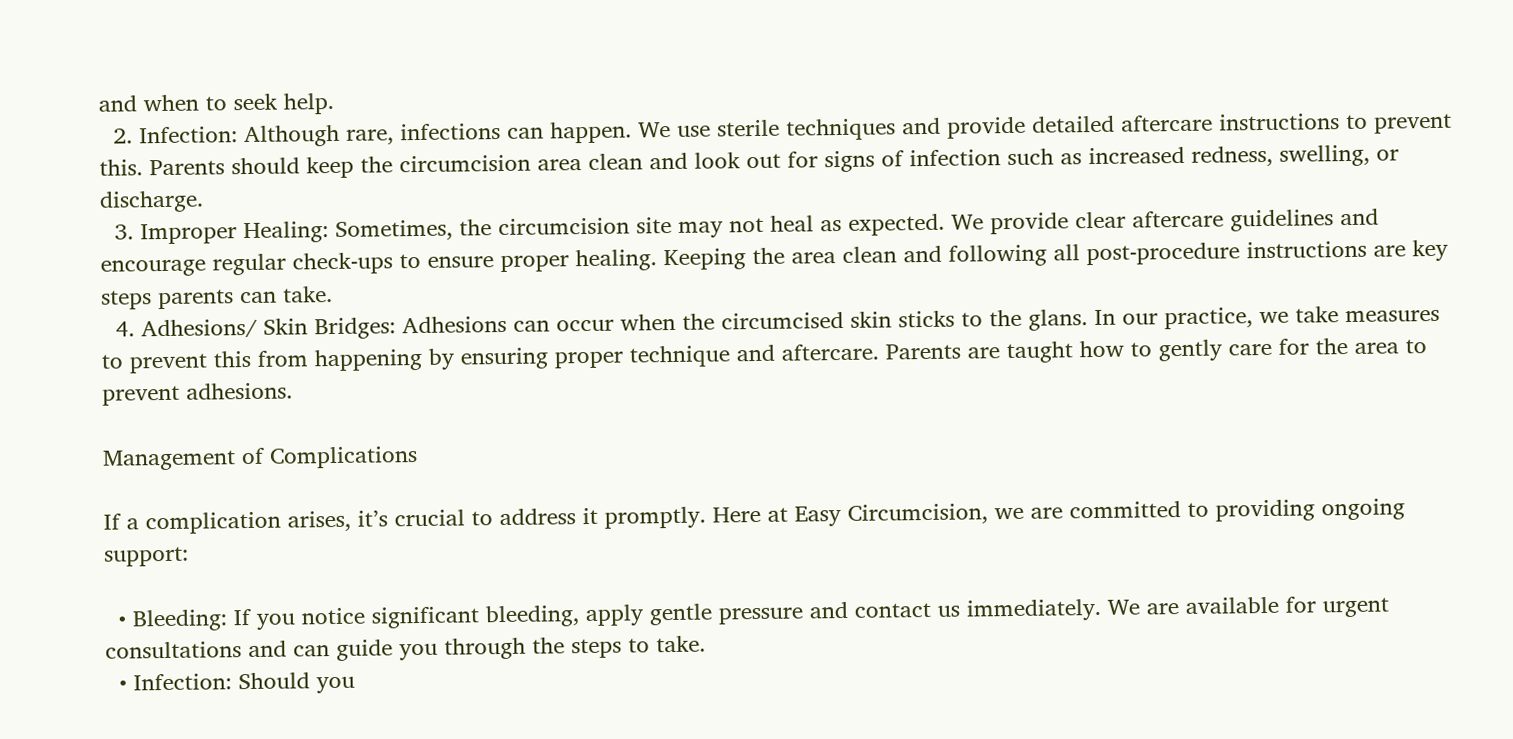and when to seek help.
  2. Infection: Although rare, infections can happen. We use sterile techniques and provide detailed aftercare instructions to prevent this. Parents should keep the circumcision area clean and look out for signs of infection such as increased redness, swelling, or discharge.
  3. Improper Healing: Sometimes, the circumcision site may not heal as expected. We provide clear aftercare guidelines and encourage regular check-ups to ensure proper healing. Keeping the area clean and following all post-procedure instructions are key steps parents can take.
  4. Adhesions/ Skin Bridges: Adhesions can occur when the circumcised skin sticks to the glans. In our practice, we take measures to prevent this from happening by ensuring proper technique and aftercare. Parents are taught how to gently care for the area to prevent adhesions.

Management of Complications

If a complication arises, it’s crucial to address it promptly. Here at Easy Circumcision, we are committed to providing ongoing support:

  • Bleeding: If you notice significant bleeding, apply gentle pressure and contact us immediately. We are available for urgent consultations and can guide you through the steps to take.
  • Infection: Should you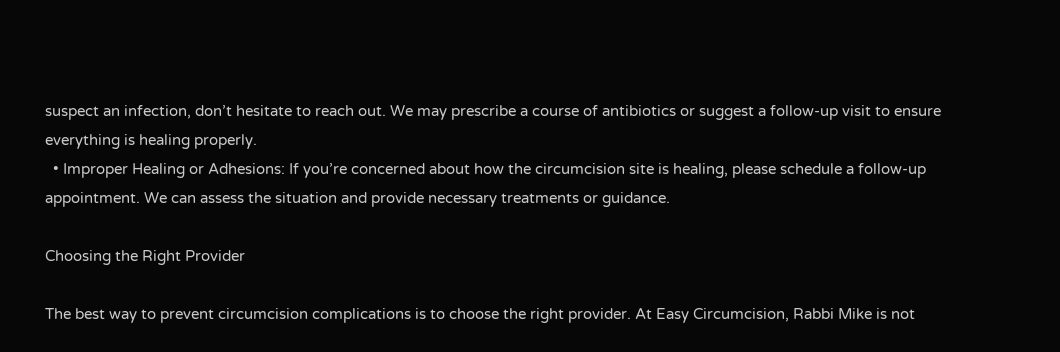suspect an infection, don’t hesitate to reach out. We may prescribe a course of antibiotics or suggest a follow-up visit to ensure everything is healing properly.
  • Improper Healing or Adhesions: If you’re concerned about how the circumcision site is healing, please schedule a follow-up appointment. We can assess the situation and provide necessary treatments or guidance.

Choosing the Right Provider

The best way to prevent circumcision complications is to choose the right provider. At Easy Circumcision, Rabbi Mike is not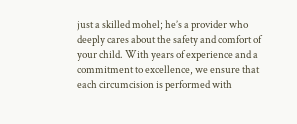just a skilled mohel; he’s a provider who deeply cares about the safety and comfort of your child. With years of experience and a commitment to excellence, we ensure that each circumcision is performed with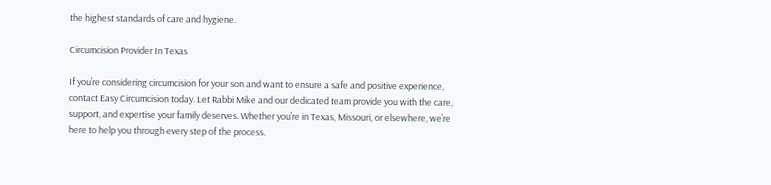the highest standards of care and hygiene.

Circumcision Provider In Texas

If you’re considering circumcision for your son and want to ensure a safe and positive experience, contact Easy Circumcision today. Let Rabbi Mike and our dedicated team provide you with the care, support, and expertise your family deserves. Whether you’re in Texas, Missouri, or elsewhere, we’re here to help you through every step of the process.